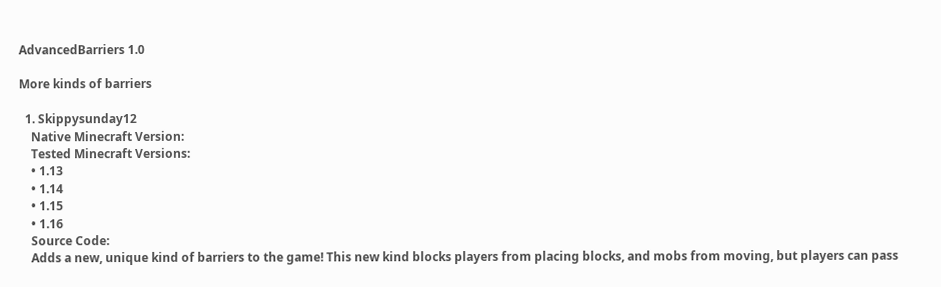AdvancedBarriers 1.0

More kinds of barriers

  1. Skippysunday12
    Native Minecraft Version:
    Tested Minecraft Versions:
    • 1.13
    • 1.14
    • 1.15
    • 1.16
    Source Code:
    Adds a new, unique kind of barriers to the game! This new kind blocks players from placing blocks, and mobs from moving, but players can pass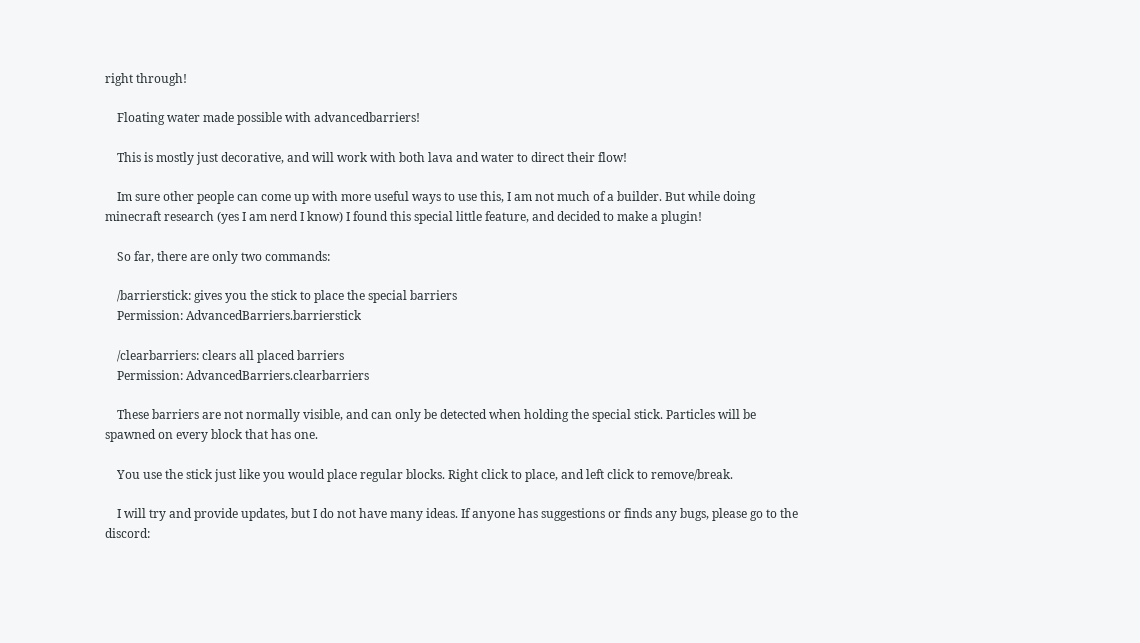right through!

    Floating water made possible with advancedbarriers!

    This is mostly just decorative, and will work with both lava and water to direct their flow!

    Im sure other people can come up with more useful ways to use this, I am not much of a builder. But while doing minecraft research (yes I am nerd I know) I found this special little feature, and decided to make a plugin!

    So far, there are only two commands:

    /barrierstick: gives you the stick to place the special barriers
    Permission: AdvancedBarriers.barrierstick

    /clearbarriers: clears all placed barriers
    Permission: AdvancedBarriers.clearbarriers

    These barriers are not normally visible, and can only be detected when holding the special stick. Particles will be spawned on every block that has one.

    You use the stick just like you would place regular blocks. Right click to place, and left click to remove/break.

    I will try and provide updates, but I do not have many ideas. If anyone has suggestions or finds any bugs, please go to the discord: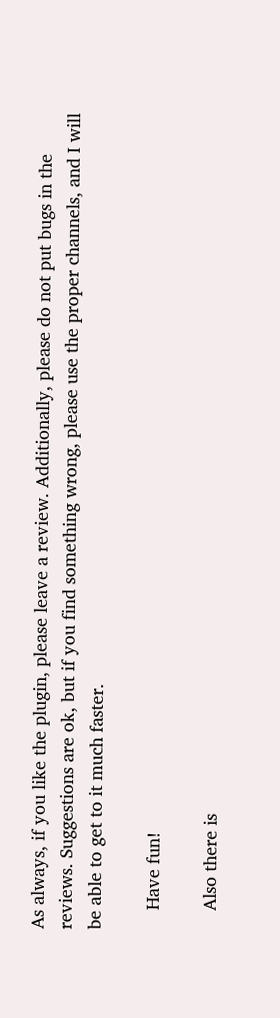As always, if you like the plugin, please leave a review. Additionally, please do not put bugs in the reviews. Suggestions are ok, but if you find something wrong, please use the proper channels, and I will be able to get to it much faster.

    Have fun!

    Also there is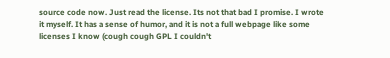source code now. Just read the license. Its not that bad I promise. I wrote it myself. It has a sense of humor, and it is not a full webpage like some licenses I know (cough cough GPL I couldn't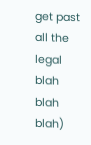get past all the legal blah blah blah)